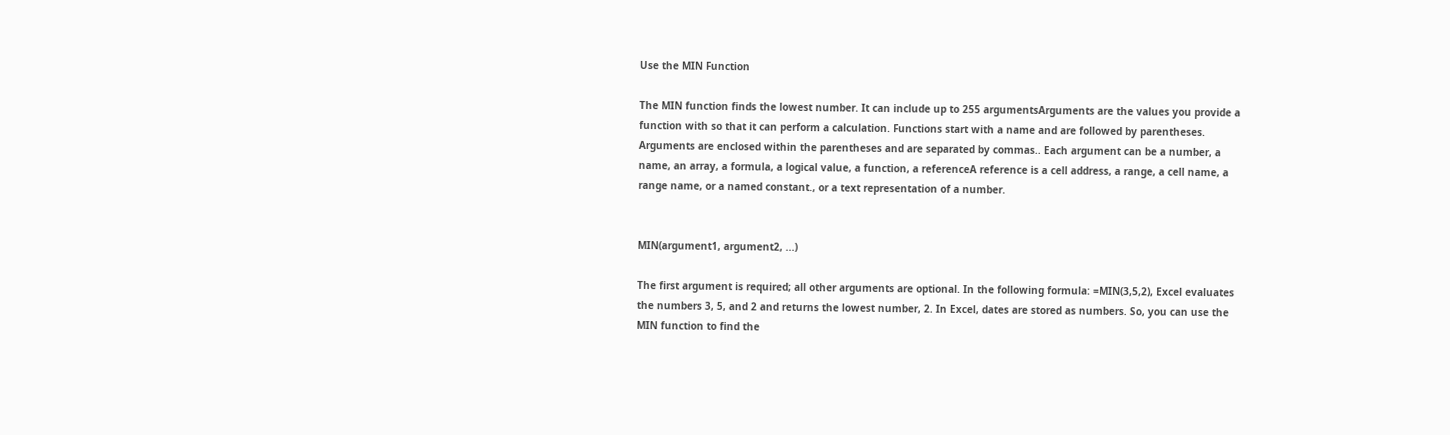Use the MIN Function

The MIN function finds the lowest number. It can include up to 255 argumentsArguments are the values you provide a function with so that it can perform a calculation. Functions start with a name and are followed by parentheses. Arguments are enclosed within the parentheses and are separated by commas.. Each argument can be a number, a name, an array, a formula, a logical value, a function, a referenceA reference is a cell address, a range, a cell name, a range name, or a named constant., or a text representation of a number.


MIN(argument1, argument2, ...)

The first argument is required; all other arguments are optional. In the following formula: =MIN(3,5,2), Excel evaluates the numbers 3, 5, and 2 and returns the lowest number, 2. In Excel, dates are stored as numbers. So, you can use the MIN function to find the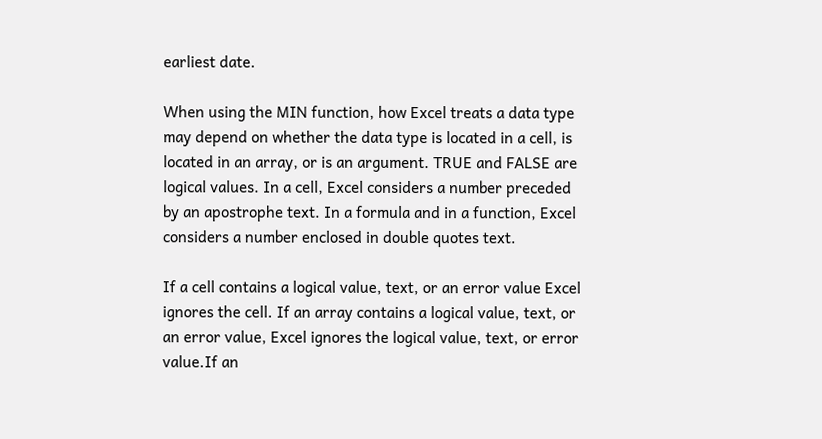earliest date.

When using the MIN function, how Excel treats a data type may depend on whether the data type is located in a cell, is located in an array, or is an argument. TRUE and FALSE are logical values. In a cell, Excel considers a number preceded by an apostrophe text. In a formula and in a function, Excel considers a number enclosed in double quotes text.

If a cell contains a logical value, text, or an error value Excel ignores the cell. If an array contains a logical value, text, or an error value, Excel ignores the logical value, text, or error value.If an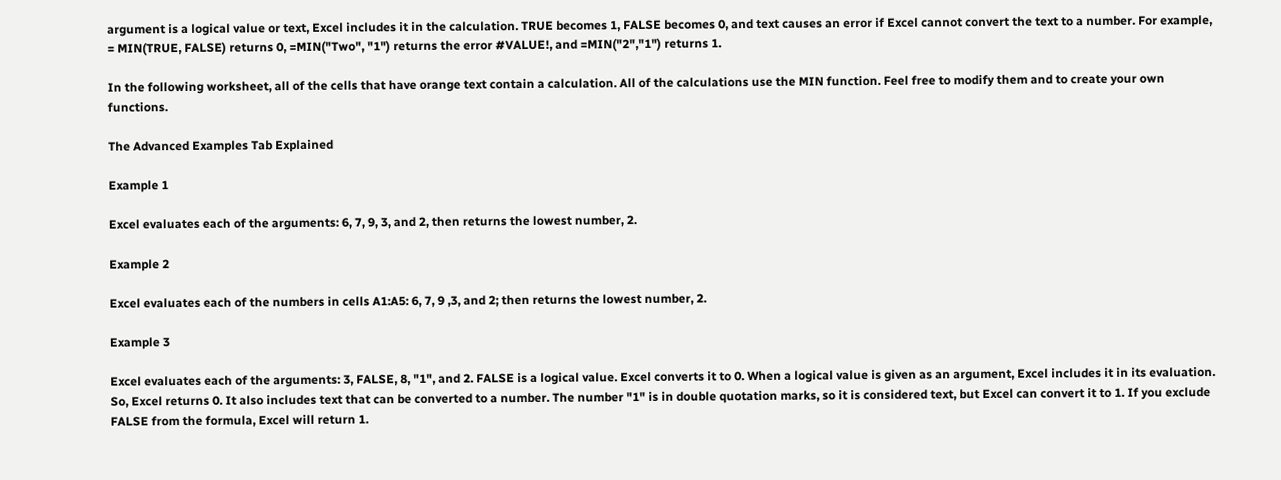argument is a logical value or text, Excel includes it in the calculation. TRUE becomes 1, FALSE becomes 0, and text causes an error if Excel cannot convert the text to a number. For example, = MIN(TRUE, FALSE) returns 0, =MIN("Two", "1") returns the error #VALUE!, and =MIN("2","1") returns 1.

In the following worksheet, all of the cells that have orange text contain a calculation. All of the calculations use the MIN function. Feel free to modify them and to create your own functions.

The Advanced Examples Tab Explained

Example 1

Excel evaluates each of the arguments: 6, 7, 9, 3, and 2, then returns the lowest number, 2.

Example 2

Excel evaluates each of the numbers in cells A1:A5: 6, 7, 9 ,3, and 2; then returns the lowest number, 2.

Example 3

Excel evaluates each of the arguments: 3, FALSE, 8, "1", and 2. FALSE is a logical value. Excel converts it to 0. When a logical value is given as an argument, Excel includes it in its evaluation. So, Excel returns 0. It also includes text that can be converted to a number. The number "1" is in double quotation marks, so it is considered text, but Excel can convert it to 1. If you exclude FALSE from the formula, Excel will return 1.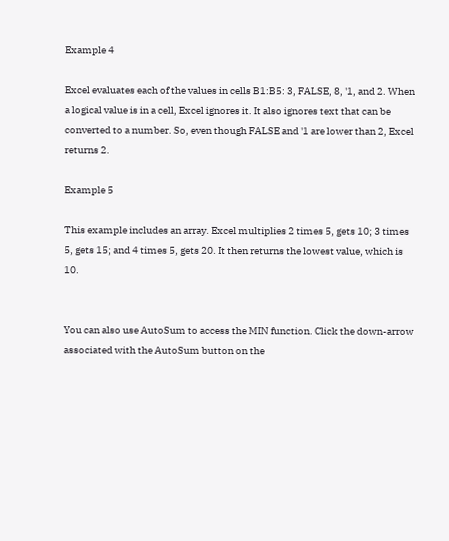Example 4

Excel evaluates each of the values in cells B1:B5: 3, FALSE, 8, '1, and 2. When a logical value is in a cell, Excel ignores it. It also ignores text that can be converted to a number. So, even though FALSE and '1 are lower than 2, Excel returns 2.

Example 5

This example includes an array. Excel multiplies 2 times 5, gets 10; 3 times 5, gets 15; and 4 times 5, gets 20. It then returns the lowest value, which is 10.


You can also use AutoSum to access the MIN function. Click the down-arrow associated with the AutoSum button on the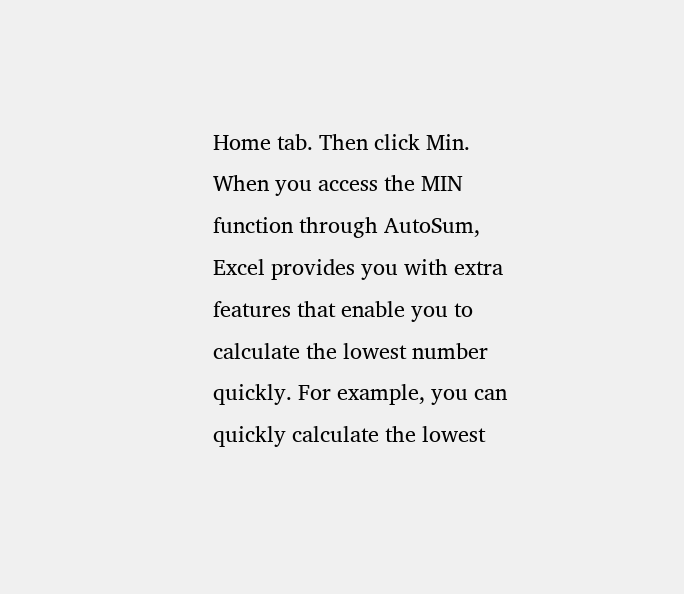Home tab. Then click Min. When you access the MIN function through AutoSum, Excel provides you with extra features that enable you to calculate the lowest number quickly. For example, you can quickly calculate the lowest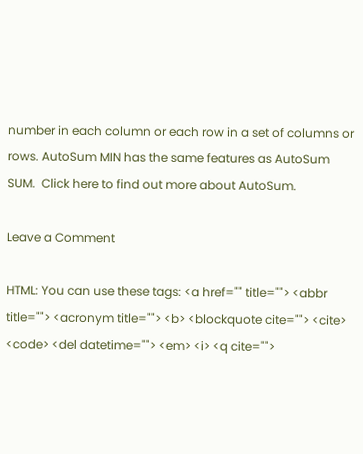number in each column or each row in a set of columns or rows. AutoSum MIN has the same features as AutoSum SUM.  Click here to find out more about AutoSum.

Leave a Comment

HTML: You can use these tags: <a href="" title=""> <abbr title=""> <acronym title=""> <b> <blockquote cite=""> <cite> <code> <del datetime=""> <em> <i> <q cite="">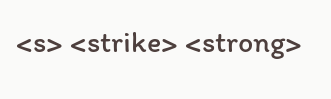<s> <strike> <strong>